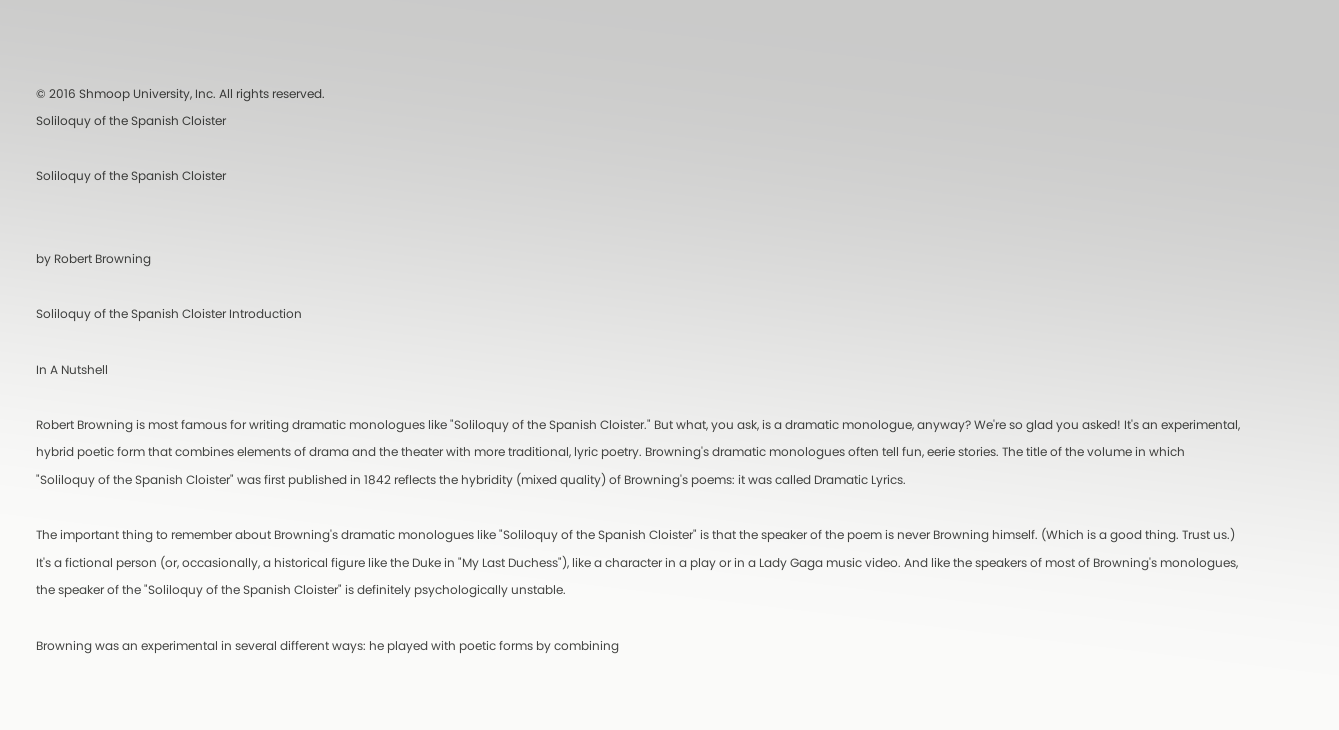© 2016 Shmoop University, Inc. All rights reserved.
Soliloquy of the Spanish Cloister

Soliloquy of the Spanish Cloister


by Robert Browning

Soliloquy of the Spanish Cloister Introduction

In A Nutshell

Robert Browning is most famous for writing dramatic monologues like "Soliloquy of the Spanish Cloister." But what, you ask, is a dramatic monologue, anyway? We're so glad you asked! It's an experimental, hybrid poetic form that combines elements of drama and the theater with more traditional, lyric poetry. Browning's dramatic monologues often tell fun, eerie stories. The title of the volume in which "Soliloquy of the Spanish Cloister" was first published in 1842 reflects the hybridity (mixed quality) of Browning's poems: it was called Dramatic Lyrics.

The important thing to remember about Browning's dramatic monologues like "Soliloquy of the Spanish Cloister" is that the speaker of the poem is never Browning himself. (Which is a good thing. Trust us.) It's a fictional person (or, occasionally, a historical figure like the Duke in "My Last Duchess"), like a character in a play or in a Lady Gaga music video. And like the speakers of most of Browning's monologues, the speaker of the "Soliloquy of the Spanish Cloister" is definitely psychologically unstable.

Browning was an experimental in several different ways: he played with poetic forms by combining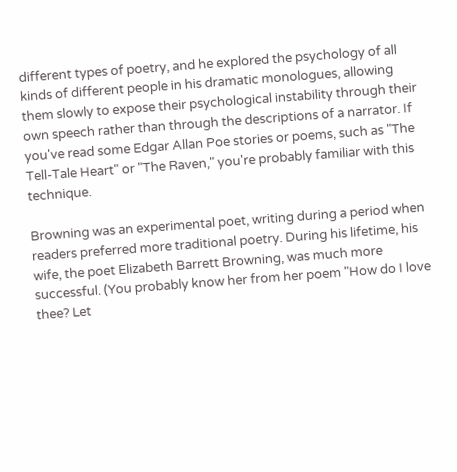different types of poetry, and he explored the psychology of all kinds of different people in his dramatic monologues, allowing them slowly to expose their psychological instability through their own speech rather than through the descriptions of a narrator. If you've read some Edgar Allan Poe stories or poems, such as "The Tell-Tale Heart" or "The Raven," you're probably familiar with this technique.

Browning was an experimental poet, writing during a period when readers preferred more traditional poetry. During his lifetime, his wife, the poet Elizabeth Barrett Browning, was much more successful. (You probably know her from her poem "How do I love thee? Let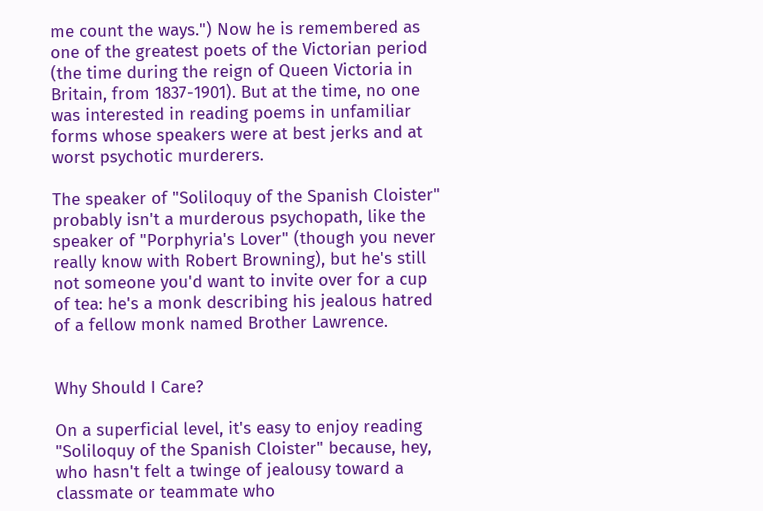me count the ways.") Now he is remembered as one of the greatest poets of the Victorian period (the time during the reign of Queen Victoria in Britain, from 1837-1901). But at the time, no one was interested in reading poems in unfamiliar forms whose speakers were at best jerks and at worst psychotic murderers.

The speaker of "Soliloquy of the Spanish Cloister" probably isn't a murderous psychopath, like the speaker of "Porphyria's Lover" (though you never really know with Robert Browning), but he's still not someone you'd want to invite over for a cup of tea: he's a monk describing his jealous hatred of a fellow monk named Brother Lawrence.


Why Should I Care?

On a superficial level, it's easy to enjoy reading "Soliloquy of the Spanish Cloister" because, hey, who hasn't felt a twinge of jealousy toward a classmate or teammate who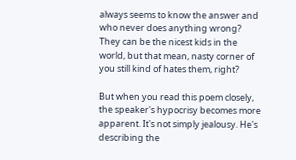always seems to know the answer and who never does anything wrong? They can be the nicest kids in the world, but that mean, nasty corner of you still kind of hates them, right?

But when you read this poem closely, the speaker's hypocrisy becomes more apparent. It's not simply jealousy. He's describing the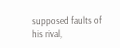supposed faults of his rival,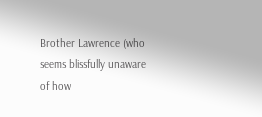Brother Lawrence (who seems blissfully unaware of how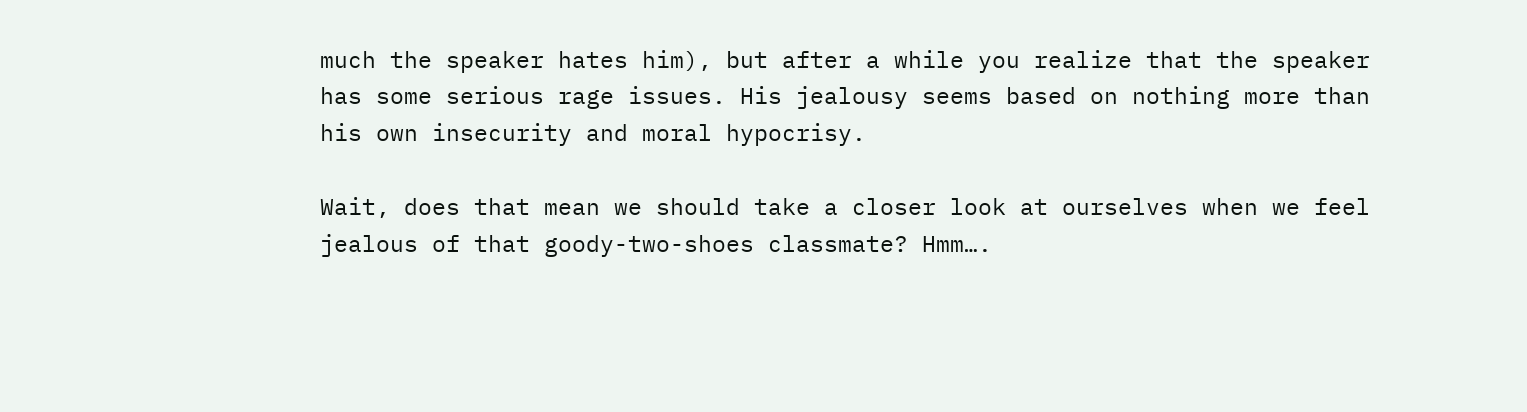much the speaker hates him), but after a while you realize that the speaker has some serious rage issues. His jealousy seems based on nothing more than his own insecurity and moral hypocrisy.

Wait, does that mean we should take a closer look at ourselves when we feel jealous of that goody-two-shoes classmate? Hmm….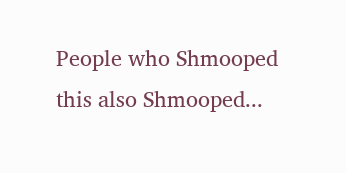People who Shmooped this also Shmooped...